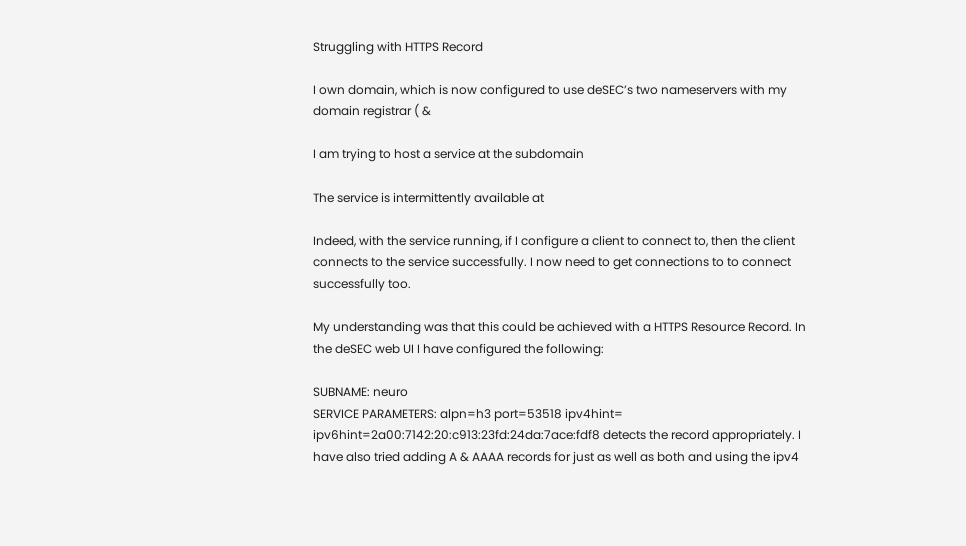Struggling with HTTPS Record

I own domain, which is now configured to use deSEC’s two nameservers with my domain registrar ( &

I am trying to host a service at the subdomain

The service is intermittently available at

Indeed, with the service running, if I configure a client to connect to, then the client connects to the service successfully. I now need to get connections to to connect successfully too.

My understanding was that this could be achieved with a HTTPS Resource Record. In the deSEC web UI I have configured the following:

SUBNAME: neuro
SERVICE PARAMETERS: alpn=h3 port=53518 ipv4hint= ipv6hint=2a00:7142:20:c913:23fd:24da:7ace:fdf8 detects the record appropriately. I have also tried adding A & AAAA records for just as well as both and using the ipv4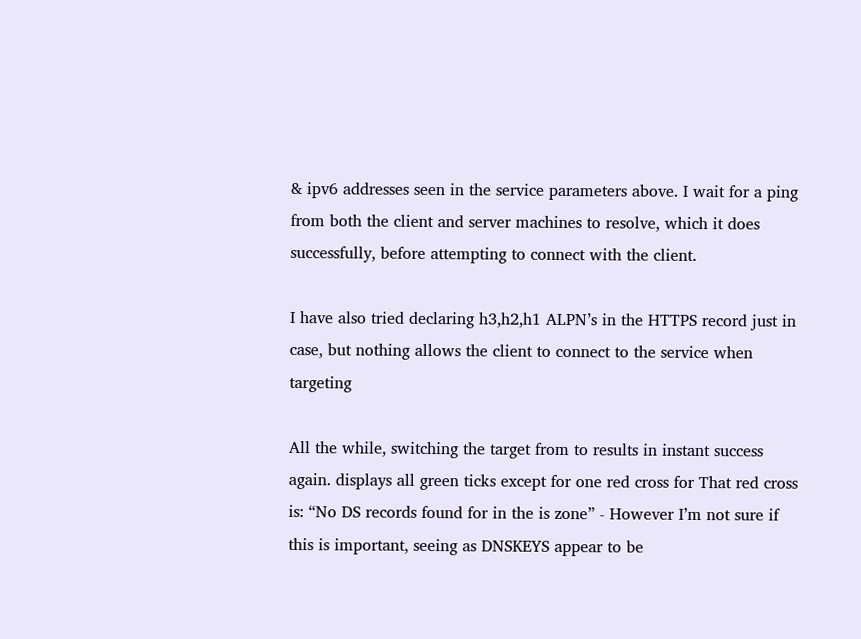& ipv6 addresses seen in the service parameters above. I wait for a ping from both the client and server machines to resolve, which it does successfully, before attempting to connect with the client.

I have also tried declaring h3,h2,h1 ALPN’s in the HTTPS record just in case, but nothing allows the client to connect to the service when targeting

All the while, switching the target from to results in instant success again. displays all green ticks except for one red cross for That red cross is: “No DS records found for in the is zone” - However I’m not sure if this is important, seeing as DNSKEYS appear to be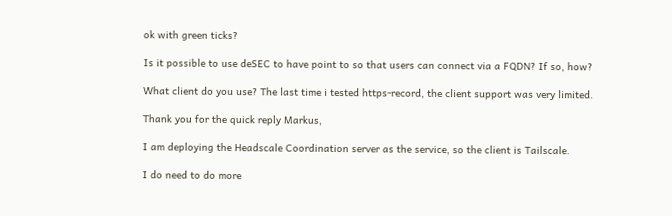ok with green ticks?

Is it possible to use deSEC to have point to so that users can connect via a FQDN? If so, how?

What client do you use? The last time i tested https-record, the client support was very limited.

Thank you for the quick reply Markus,

I am deploying the Headscale Coordination server as the service, so the client is Tailscale.

I do need to do more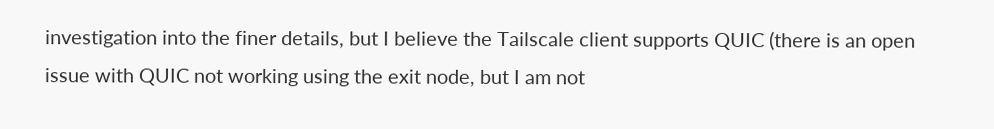investigation into the finer details, but I believe the Tailscale client supports QUIC (there is an open issue with QUIC not working using the exit node, but I am not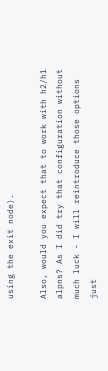using the exit node).

Also, would you expect that to work with h2/h1 alpns? As I did try that configuration without much luck - I will reintroduce those options just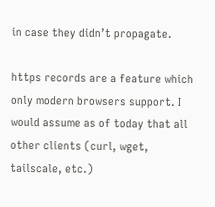in case they didn’t propagate.

https records are a feature which only modern browsers support. I would assume as of today that all other clients (curl, wget, tailscale, etc.)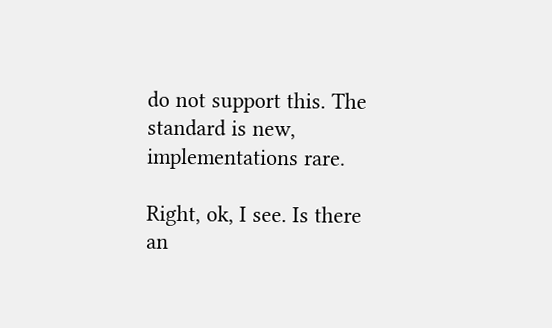do not support this. The standard is new, implementations rare.

Right, ok, I see. Is there an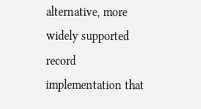alternative, more widely supported record implementation that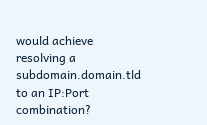would achieve resolving a subdomain.domain.tld to an IP:Port combination?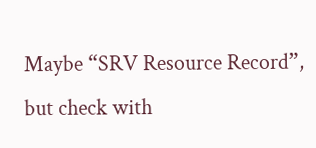Maybe “SRV Resource Record”, but check with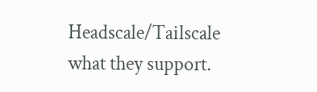Headscale/Tailscale what they support.